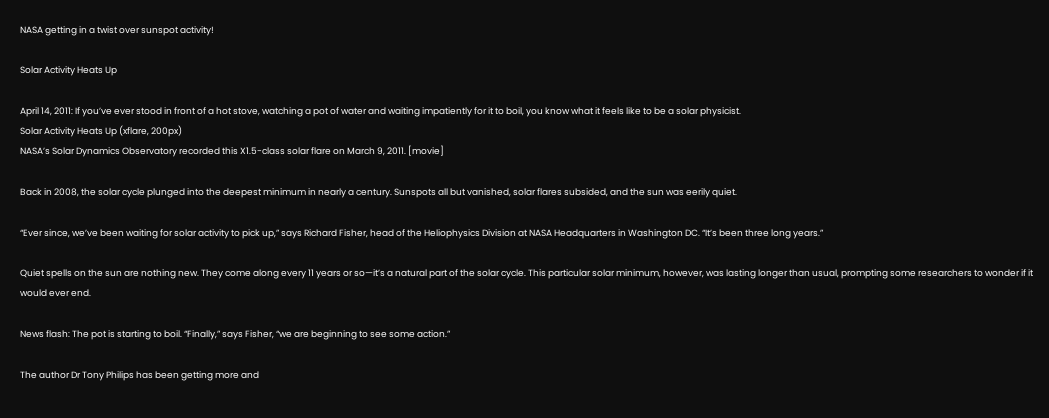NASA getting in a twist over sunspot activity!

Solar Activity Heats Up

April 14, 2011: If you’ve ever stood in front of a hot stove, watching a pot of water and waiting impatiently for it to boil, you know what it feels like to be a solar physicist.
Solar Activity Heats Up (xflare, 200px)
NASA’s Solar Dynamics Observatory recorded this X1.5-class solar flare on March 9, 2011. [movie]

Back in 2008, the solar cycle plunged into the deepest minimum in nearly a century. Sunspots all but vanished, solar flares subsided, and the sun was eerily quiet.

“Ever since, we’ve been waiting for solar activity to pick up,” says Richard Fisher, head of the Heliophysics Division at NASA Headquarters in Washington DC. “It’s been three long years.”

Quiet spells on the sun are nothing new. They come along every 11 years or so—it’s a natural part of the solar cycle. This particular solar minimum, however, was lasting longer than usual, prompting some researchers to wonder if it would ever end.

News flash: The pot is starting to boil. “Finally,” says Fisher, “we are beginning to see some action.”

The author Dr Tony Philips has been getting more and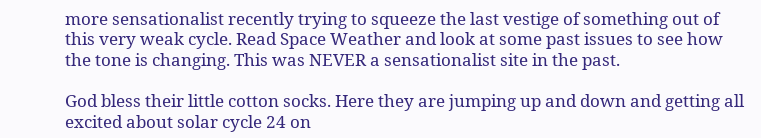more sensationalist recently trying to squeeze the last vestige of something out of this very weak cycle. Read Space Weather and look at some past issues to see how the tone is changing. This was NEVER a sensationalist site in the past.

God bless their little cotton socks. Here they are jumping up and down and getting all excited about solar cycle 24 on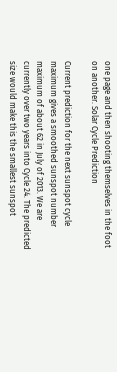one page and then shooting themselves in the foot on another. Solar Cycle Prediction

Current prediction for the next sunspot cycle maximum gives a smoothed sunspot number maximum of about 62 in July of 2013. We are currently over two years into Cycle 24. The predicted size would make this the smallest sunspot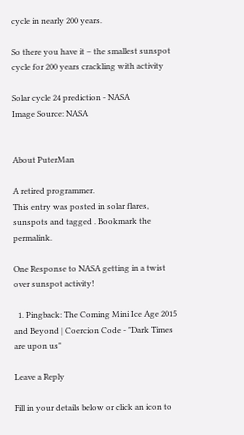cycle in nearly 200 years.

So there you have it – the smallest sunspot cycle for 200 years crackling with activity

Solar cycle 24 prediction - NASA
Image Source: NASA


About PuterMan

A retired programmer.
This entry was posted in solar flares, sunspots and tagged . Bookmark the permalink.

One Response to NASA getting in a twist over sunspot activity!

  1. Pingback: The Coming Mini Ice Age 2015 and Beyond | Coercion Code - "Dark Times are upon us"

Leave a Reply

Fill in your details below or click an icon to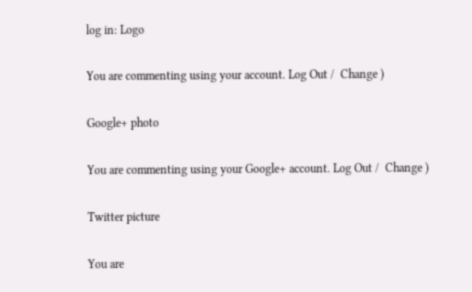log in: Logo

You are commenting using your account. Log Out /  Change )

Google+ photo

You are commenting using your Google+ account. Log Out /  Change )

Twitter picture

You are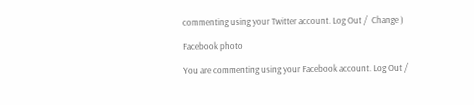commenting using your Twitter account. Log Out /  Change )

Facebook photo

You are commenting using your Facebook account. Log Out /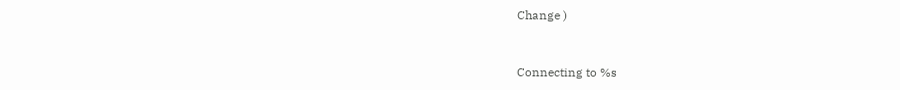Change )


Connecting to %s